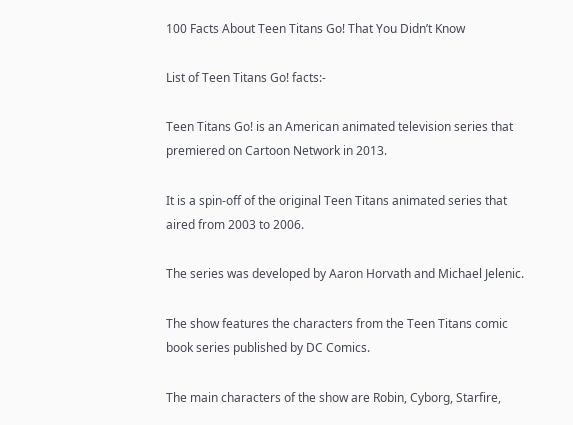100 Facts About Teen Titans Go! That You Didn’t Know

List of Teen Titans Go! facts:-

Teen Titans Go! is an American animated television series that premiered on Cartoon Network in 2013.

It is a spin-off of the original Teen Titans animated series that aired from 2003 to 2006.

The series was developed by Aaron Horvath and Michael Jelenic.

The show features the characters from the Teen Titans comic book series published by DC Comics.

The main characters of the show are Robin, Cyborg, Starfire,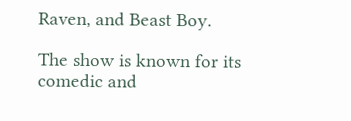Raven, and Beast Boy.

The show is known for its comedic and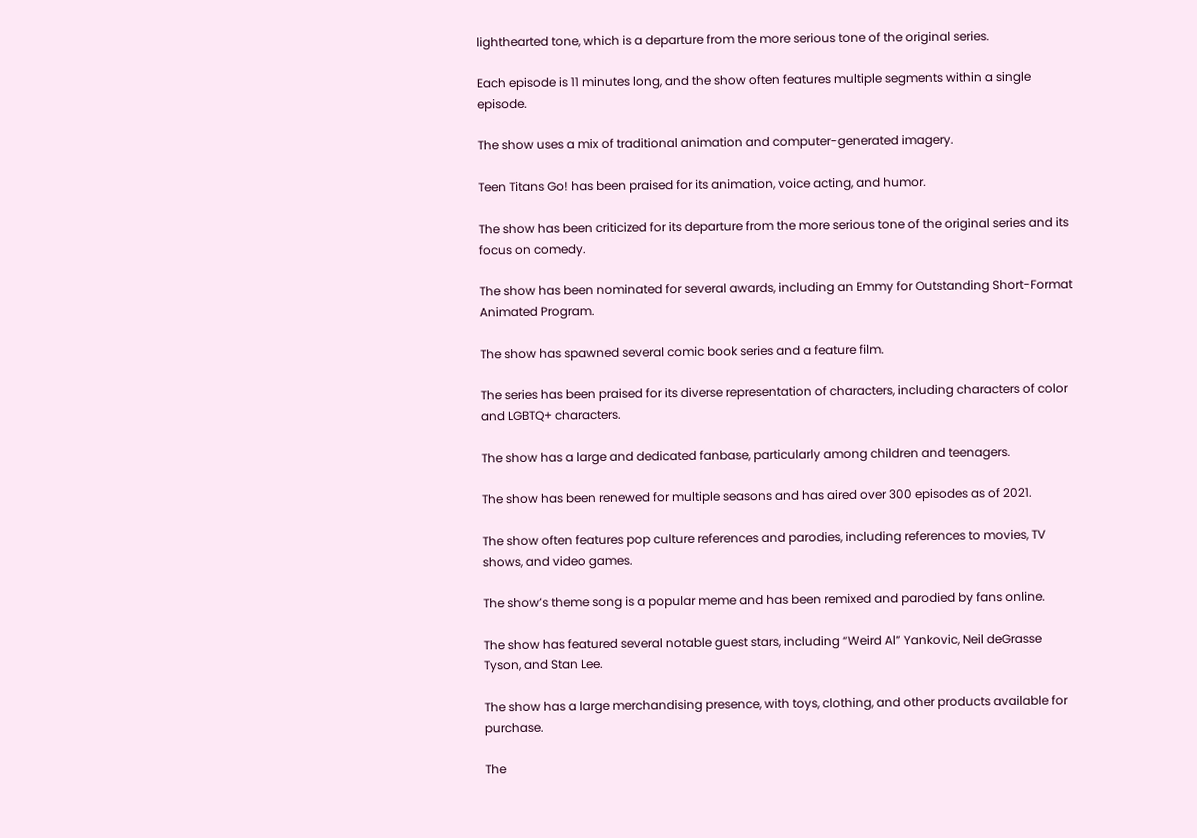lighthearted tone, which is a departure from the more serious tone of the original series.

Each episode is 11 minutes long, and the show often features multiple segments within a single episode.

The show uses a mix of traditional animation and computer-generated imagery.

Teen Titans Go! has been praised for its animation, voice acting, and humor.

The show has been criticized for its departure from the more serious tone of the original series and its focus on comedy.

The show has been nominated for several awards, including an Emmy for Outstanding Short-Format Animated Program.

The show has spawned several comic book series and a feature film.

The series has been praised for its diverse representation of characters, including characters of color and LGBTQ+ characters.

The show has a large and dedicated fanbase, particularly among children and teenagers.

The show has been renewed for multiple seasons and has aired over 300 episodes as of 2021.

The show often features pop culture references and parodies, including references to movies, TV shows, and video games.

The show’s theme song is a popular meme and has been remixed and parodied by fans online.

The show has featured several notable guest stars, including “Weird Al” Yankovic, Neil deGrasse Tyson, and Stan Lee.

The show has a large merchandising presence, with toys, clothing, and other products available for purchase.

The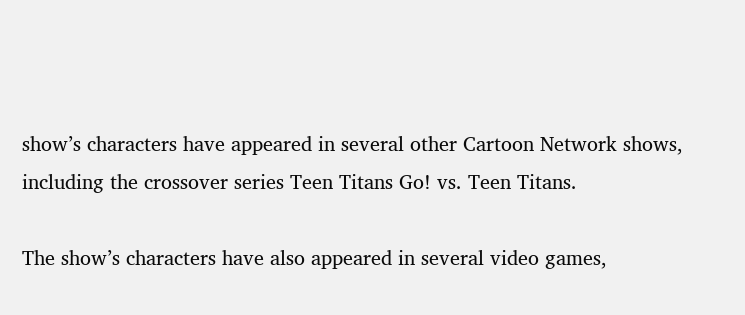show’s characters have appeared in several other Cartoon Network shows, including the crossover series Teen Titans Go! vs. Teen Titans.

The show’s characters have also appeared in several video games,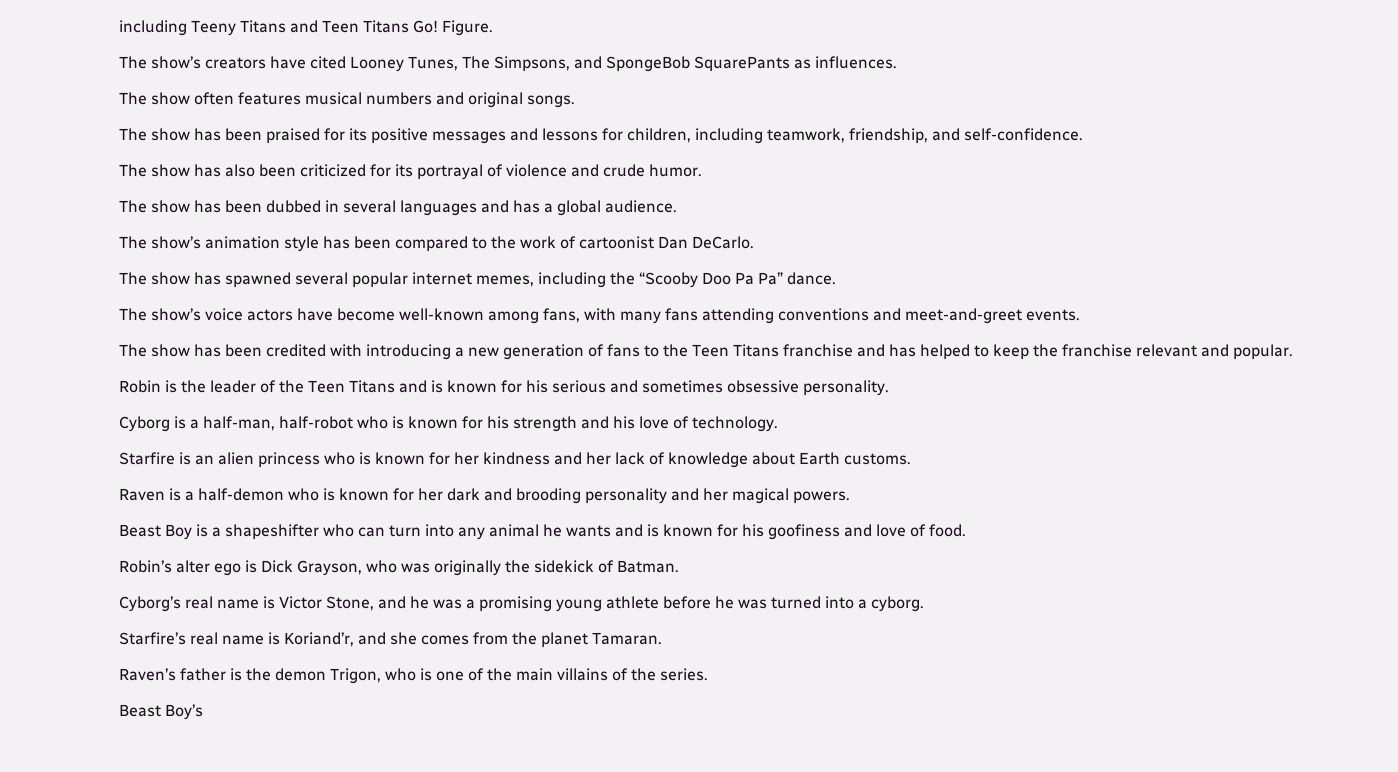including Teeny Titans and Teen Titans Go! Figure.

The show’s creators have cited Looney Tunes, The Simpsons, and SpongeBob SquarePants as influences.

The show often features musical numbers and original songs.

The show has been praised for its positive messages and lessons for children, including teamwork, friendship, and self-confidence.

The show has also been criticized for its portrayal of violence and crude humor.

The show has been dubbed in several languages and has a global audience.

The show’s animation style has been compared to the work of cartoonist Dan DeCarlo.

The show has spawned several popular internet memes, including the “Scooby Doo Pa Pa” dance.

The show’s voice actors have become well-known among fans, with many fans attending conventions and meet-and-greet events.

The show has been credited with introducing a new generation of fans to the Teen Titans franchise and has helped to keep the franchise relevant and popular.

Robin is the leader of the Teen Titans and is known for his serious and sometimes obsessive personality.

Cyborg is a half-man, half-robot who is known for his strength and his love of technology.

Starfire is an alien princess who is known for her kindness and her lack of knowledge about Earth customs.

Raven is a half-demon who is known for her dark and brooding personality and her magical powers.

Beast Boy is a shapeshifter who can turn into any animal he wants and is known for his goofiness and love of food.

Robin’s alter ego is Dick Grayson, who was originally the sidekick of Batman.

Cyborg’s real name is Victor Stone, and he was a promising young athlete before he was turned into a cyborg.

Starfire’s real name is Koriand’r, and she comes from the planet Tamaran.

Raven’s father is the demon Trigon, who is one of the main villains of the series.

Beast Boy’s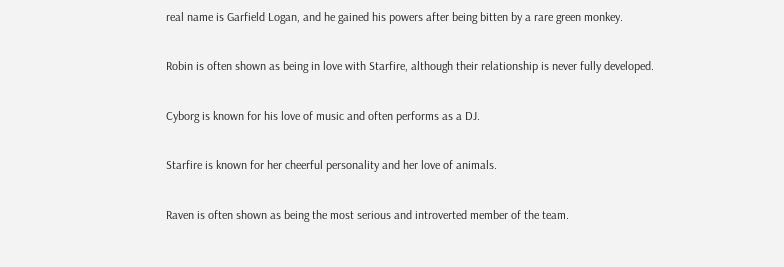real name is Garfield Logan, and he gained his powers after being bitten by a rare green monkey.

Robin is often shown as being in love with Starfire, although their relationship is never fully developed.

Cyborg is known for his love of music and often performs as a DJ.

Starfire is known for her cheerful personality and her love of animals.

Raven is often shown as being the most serious and introverted member of the team.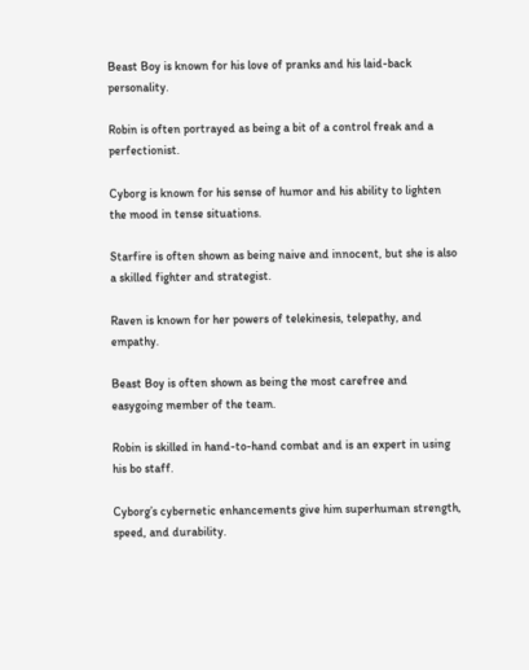Beast Boy is known for his love of pranks and his laid-back personality.

Robin is often portrayed as being a bit of a control freak and a perfectionist.

Cyborg is known for his sense of humor and his ability to lighten the mood in tense situations.

Starfire is often shown as being naive and innocent, but she is also a skilled fighter and strategist.

Raven is known for her powers of telekinesis, telepathy, and empathy.

Beast Boy is often shown as being the most carefree and easygoing member of the team.

Robin is skilled in hand-to-hand combat and is an expert in using his bo staff.

Cyborg’s cybernetic enhancements give him superhuman strength, speed, and durability.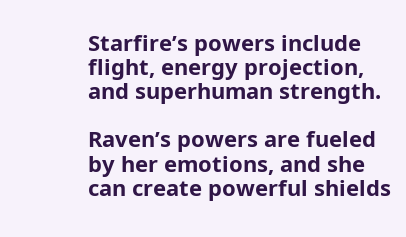Starfire’s powers include flight, energy projection, and superhuman strength.

Raven’s powers are fueled by her emotions, and she can create powerful shields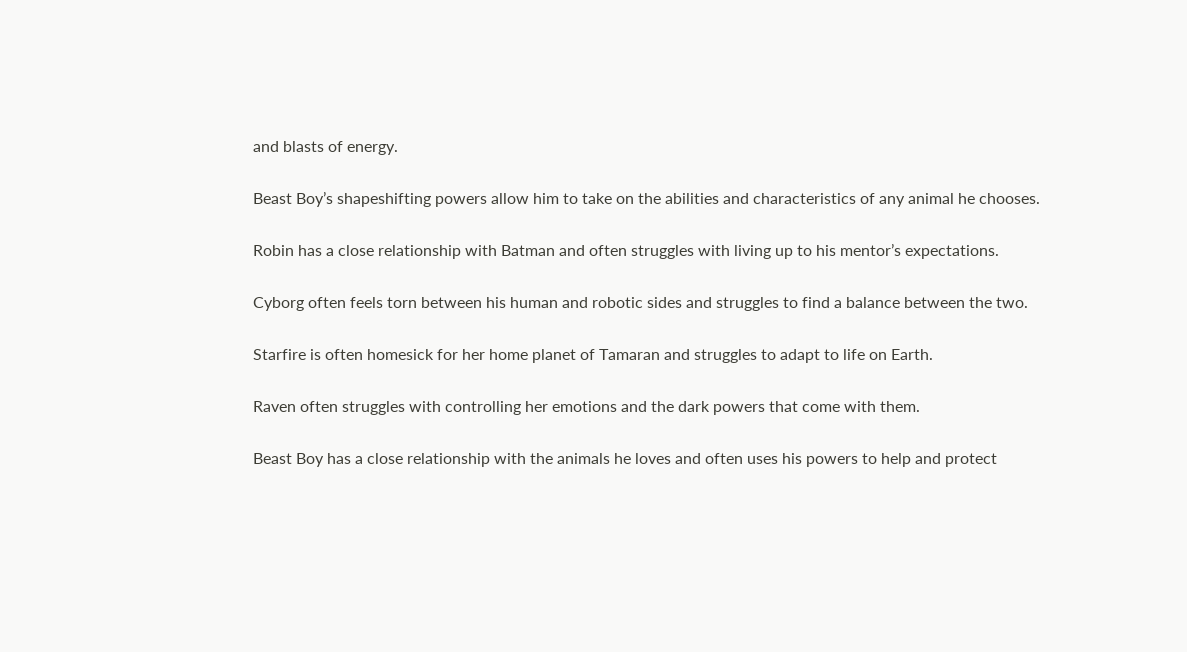and blasts of energy.

Beast Boy’s shapeshifting powers allow him to take on the abilities and characteristics of any animal he chooses.

Robin has a close relationship with Batman and often struggles with living up to his mentor’s expectations.

Cyborg often feels torn between his human and robotic sides and struggles to find a balance between the two.

Starfire is often homesick for her home planet of Tamaran and struggles to adapt to life on Earth.

Raven often struggles with controlling her emotions and the dark powers that come with them.

Beast Boy has a close relationship with the animals he loves and often uses his powers to help and protect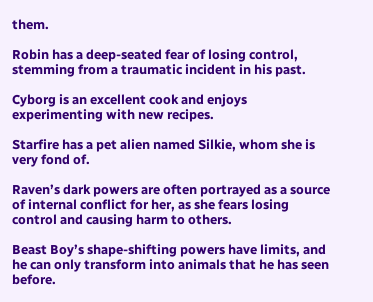them.

Robin has a deep-seated fear of losing control, stemming from a traumatic incident in his past.

Cyborg is an excellent cook and enjoys experimenting with new recipes.

Starfire has a pet alien named Silkie, whom she is very fond of.

Raven’s dark powers are often portrayed as a source of internal conflict for her, as she fears losing control and causing harm to others.

Beast Boy’s shape-shifting powers have limits, and he can only transform into animals that he has seen before.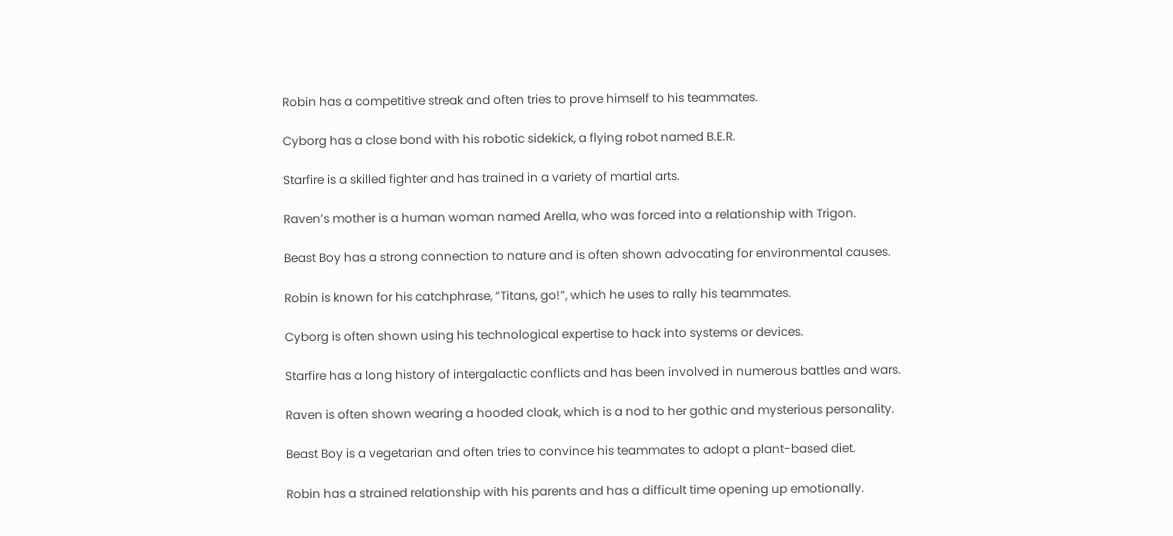Robin has a competitive streak and often tries to prove himself to his teammates.

Cyborg has a close bond with his robotic sidekick, a flying robot named B.E.R.

Starfire is a skilled fighter and has trained in a variety of martial arts.

Raven’s mother is a human woman named Arella, who was forced into a relationship with Trigon.

Beast Boy has a strong connection to nature and is often shown advocating for environmental causes.

Robin is known for his catchphrase, “Titans, go!”, which he uses to rally his teammates.

Cyborg is often shown using his technological expertise to hack into systems or devices.

Starfire has a long history of intergalactic conflicts and has been involved in numerous battles and wars.

Raven is often shown wearing a hooded cloak, which is a nod to her gothic and mysterious personality.

Beast Boy is a vegetarian and often tries to convince his teammates to adopt a plant-based diet.

Robin has a strained relationship with his parents and has a difficult time opening up emotionally.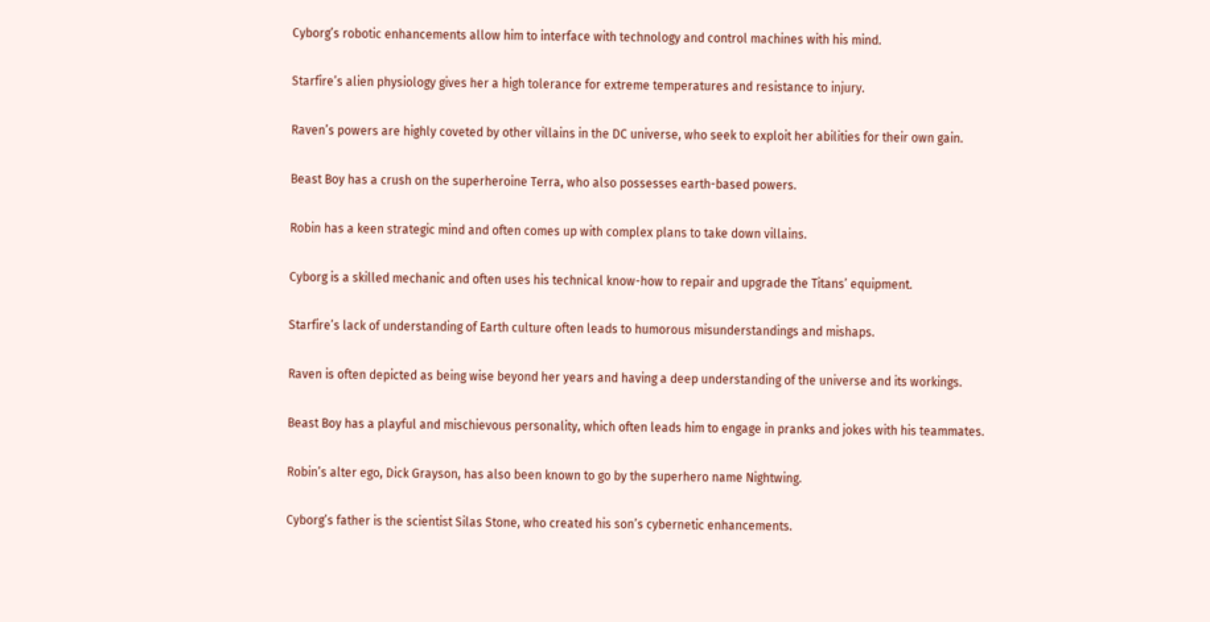Cyborg’s robotic enhancements allow him to interface with technology and control machines with his mind.

Starfire’s alien physiology gives her a high tolerance for extreme temperatures and resistance to injury.

Raven’s powers are highly coveted by other villains in the DC universe, who seek to exploit her abilities for their own gain.

Beast Boy has a crush on the superheroine Terra, who also possesses earth-based powers.

Robin has a keen strategic mind and often comes up with complex plans to take down villains.

Cyborg is a skilled mechanic and often uses his technical know-how to repair and upgrade the Titans’ equipment.

Starfire’s lack of understanding of Earth culture often leads to humorous misunderstandings and mishaps.

Raven is often depicted as being wise beyond her years and having a deep understanding of the universe and its workings.

Beast Boy has a playful and mischievous personality, which often leads him to engage in pranks and jokes with his teammates.

Robin’s alter ego, Dick Grayson, has also been known to go by the superhero name Nightwing.

Cyborg’s father is the scientist Silas Stone, who created his son’s cybernetic enhancements.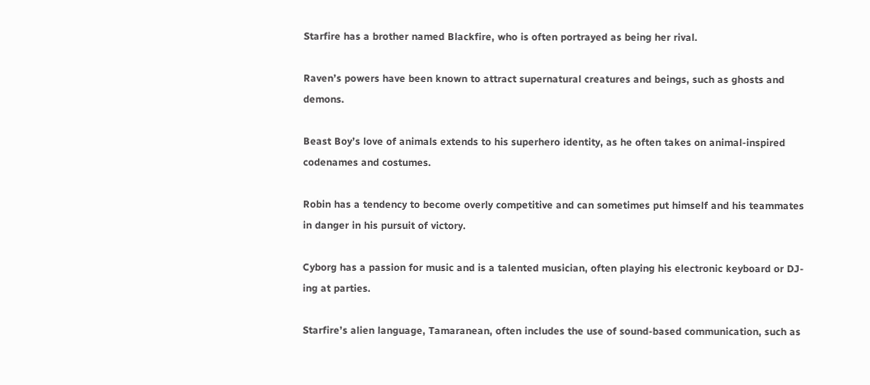Starfire has a brother named Blackfire, who is often portrayed as being her rival.

Raven’s powers have been known to attract supernatural creatures and beings, such as ghosts and demons.

Beast Boy’s love of animals extends to his superhero identity, as he often takes on animal-inspired codenames and costumes.

Robin has a tendency to become overly competitive and can sometimes put himself and his teammates in danger in his pursuit of victory.

Cyborg has a passion for music and is a talented musician, often playing his electronic keyboard or DJ-ing at parties.

Starfire’s alien language, Tamaranean, often includes the use of sound-based communication, such as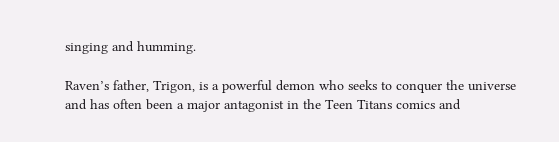singing and humming.

Raven’s father, Trigon, is a powerful demon who seeks to conquer the universe and has often been a major antagonist in the Teen Titans comics and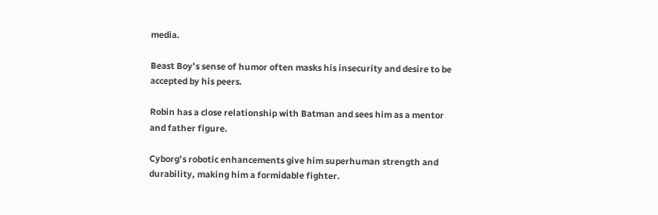media.

Beast Boy’s sense of humor often masks his insecurity and desire to be accepted by his peers.

Robin has a close relationship with Batman and sees him as a mentor and father figure.

Cyborg’s robotic enhancements give him superhuman strength and durability, making him a formidable fighter.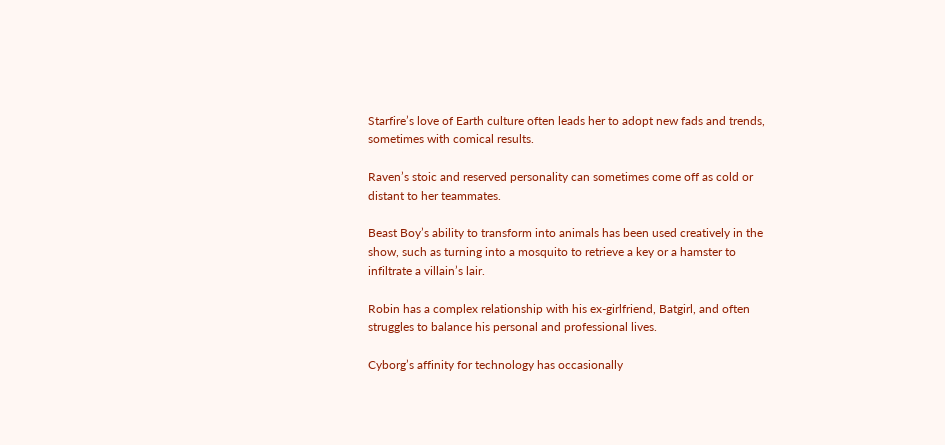Starfire’s love of Earth culture often leads her to adopt new fads and trends, sometimes with comical results.

Raven’s stoic and reserved personality can sometimes come off as cold or distant to her teammates.

Beast Boy’s ability to transform into animals has been used creatively in the show, such as turning into a mosquito to retrieve a key or a hamster to infiltrate a villain’s lair.

Robin has a complex relationship with his ex-girlfriend, Batgirl, and often struggles to balance his personal and professional lives.

Cyborg’s affinity for technology has occasionally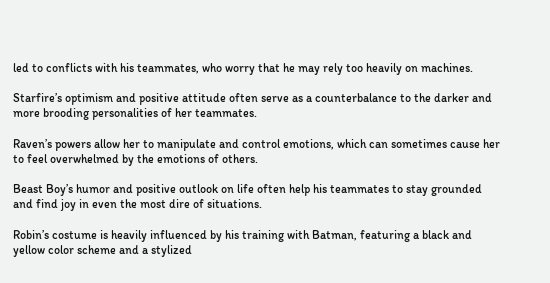led to conflicts with his teammates, who worry that he may rely too heavily on machines.

Starfire’s optimism and positive attitude often serve as a counterbalance to the darker and more brooding personalities of her teammates.

Raven’s powers allow her to manipulate and control emotions, which can sometimes cause her to feel overwhelmed by the emotions of others.

Beast Boy’s humor and positive outlook on life often help his teammates to stay grounded and find joy in even the most dire of situations.

Robin’s costume is heavily influenced by his training with Batman, featuring a black and yellow color scheme and a stylized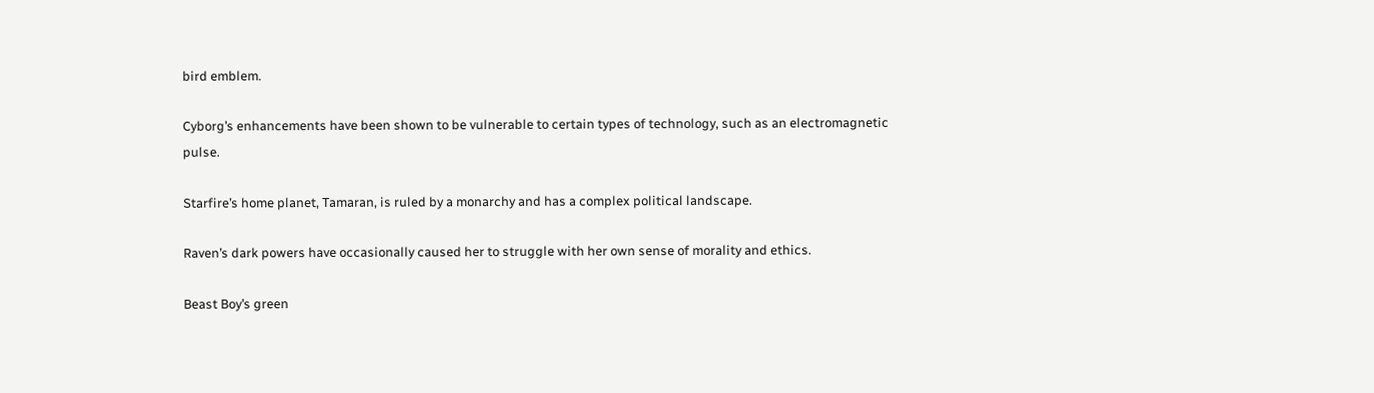bird emblem.

Cyborg’s enhancements have been shown to be vulnerable to certain types of technology, such as an electromagnetic pulse.

Starfire’s home planet, Tamaran, is ruled by a monarchy and has a complex political landscape.

Raven’s dark powers have occasionally caused her to struggle with her own sense of morality and ethics.

Beast Boy’s green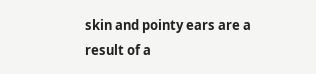skin and pointy ears are a result of a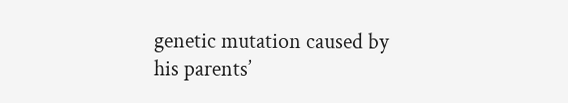genetic mutation caused by his parents’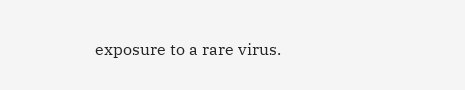exposure to a rare virus.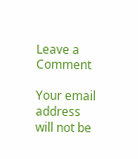Leave a Comment

Your email address will not be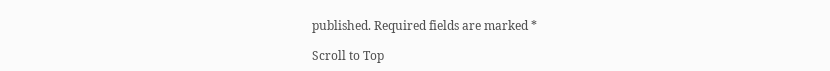published. Required fields are marked *

Scroll to Top